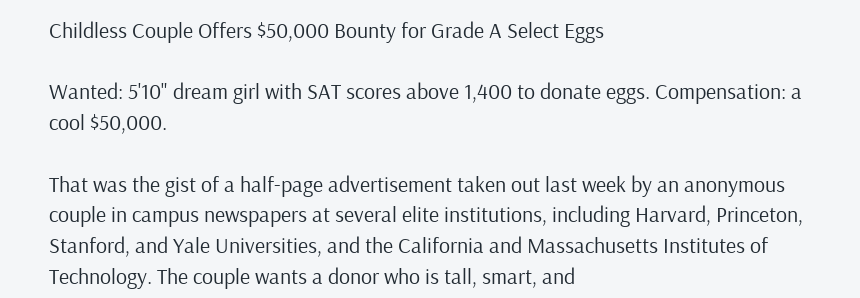Childless Couple Offers $50,000 Bounty for Grade A Select Eggs

Wanted: 5'10" dream girl with SAT scores above 1,400 to donate eggs. Compensation: a cool $50,000.

That was the gist of a half-page advertisement taken out last week by an anonymous couple in campus newspapers at several elite institutions, including Harvard, Princeton, Stanford, and Yale Universities, and the California and Massachusetts Institutes of Technology. The couple wants a donor who is tall, smart, and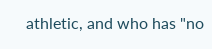athletic, and who has "no